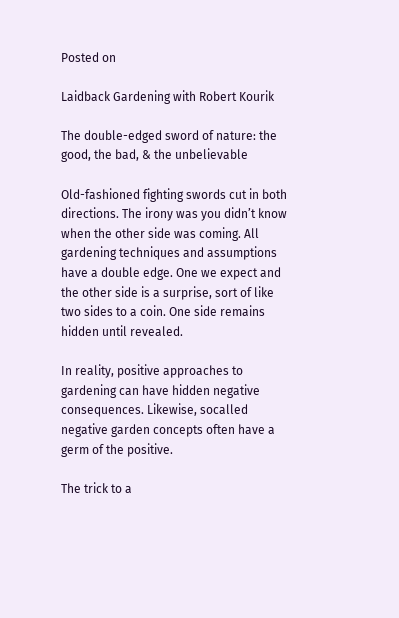Posted on

Laidback Gardening with Robert Kourik

The double-edged sword of nature: the good, the bad, & the unbelievable

Old-fashioned fighting swords cut in both directions. The irony was you didn’t know when the other side was coming. All gardening techniques and assumptions have a double edge. One we expect and the other side is a surprise, sort of like two sides to a coin. One side remains hidden until revealed.

In reality, positive approaches to gardening can have hidden negative consequences. Likewise, socalled negative garden concepts often have a germ of the positive.

The trick to a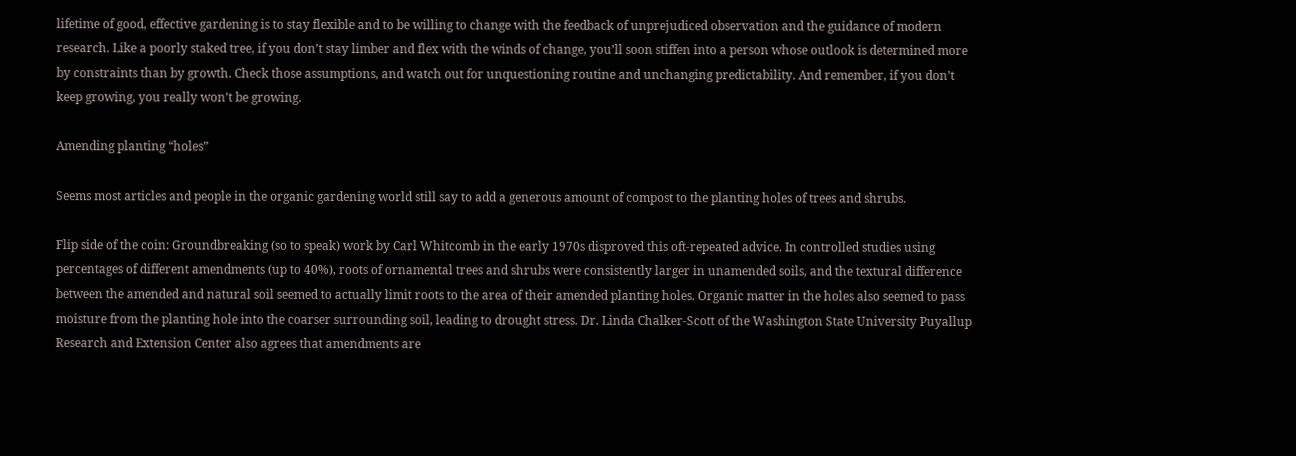lifetime of good, effective gardening is to stay flexible and to be willing to change with the feedback of unprejudiced observation and the guidance of modern research. Like a poorly staked tree, if you don’t stay limber and flex with the winds of change, you’ll soon stiffen into a person whose outlook is determined more by constraints than by growth. Check those assumptions, and watch out for unquestioning routine and unchanging predictability. And remember, if you don’t keep growing, you really won’t be growing.

Amending planting “holes”

Seems most articles and people in the organic gardening world still say to add a generous amount of compost to the planting holes of trees and shrubs.

Flip side of the coin: Groundbreaking (so to speak) work by Carl Whitcomb in the early 1970s disproved this oft-repeated advice. In controlled studies using percentages of different amendments (up to 40%), roots of ornamental trees and shrubs were consistently larger in unamended soils, and the textural difference between the amended and natural soil seemed to actually limit roots to the area of their amended planting holes. Organic matter in the holes also seemed to pass moisture from the planting hole into the coarser surrounding soil, leading to drought stress. Dr. Linda Chalker-Scott of the Washington State University Puyallup Research and Extension Center also agrees that amendments are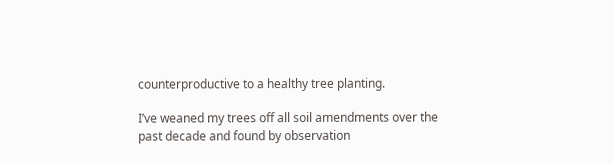counterproductive to a healthy tree planting.

I’ve weaned my trees off all soil amendments over the past decade and found by observation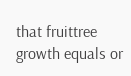that fruittree growth equals or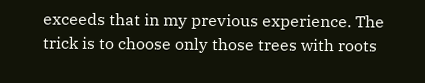exceeds that in my previous experience. The trick is to choose only those trees with roots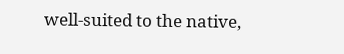well-suited to the native,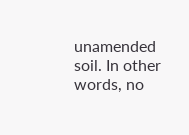unamended soil. In other words, no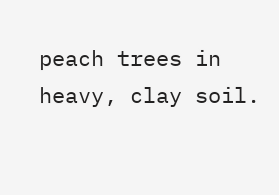peach trees in heavy, clay soil.